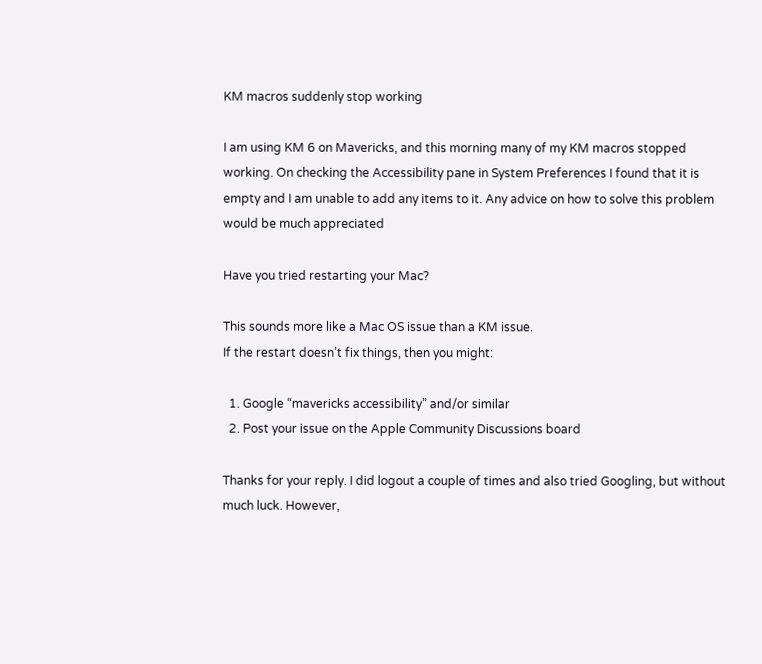KM macros suddenly stop working

I am using KM 6 on Mavericks, and this morning many of my KM macros stopped working. On checking the Accessibility pane in System Preferences I found that it is empty and I am unable to add any items to it. Any advice on how to solve this problem would be much appreciated

Have you tried restarting your Mac?

This sounds more like a Mac OS issue than a KM issue.
If the restart doesn’t fix things, then you might:

  1. Google “mavericks accessibility” and/or similar
  2. Post your issue on the Apple Community Discussions board

Thanks for your reply. I did logout a couple of times and also tried Googling, but without much luck. However,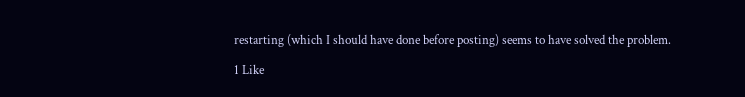restarting (which I should have done before posting) seems to have solved the problem.

1 Like